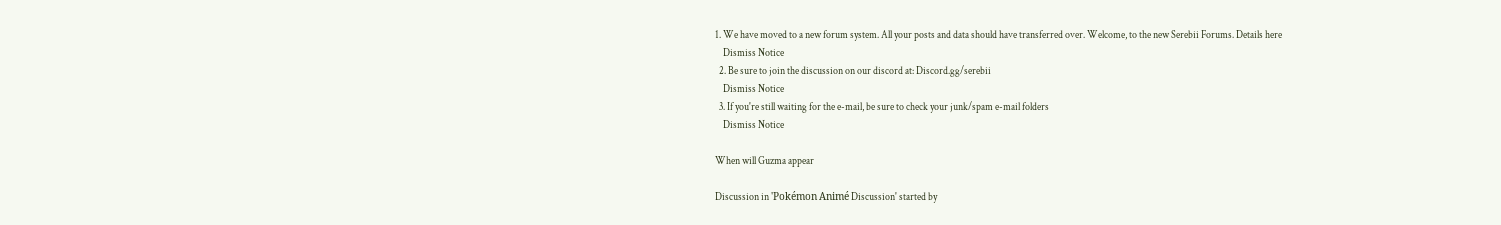1. We have moved to a new forum system. All your posts and data should have transferred over. Welcome, to the new Serebii Forums. Details here
    Dismiss Notice
  2. Be sure to join the discussion on our discord at: Discord.gg/serebii
    Dismiss Notice
  3. If you're still waiting for the e-mail, be sure to check your junk/spam e-mail folders
    Dismiss Notice

When will Guzma appear

Discussion in 'Pokémon Animé Discussion' started by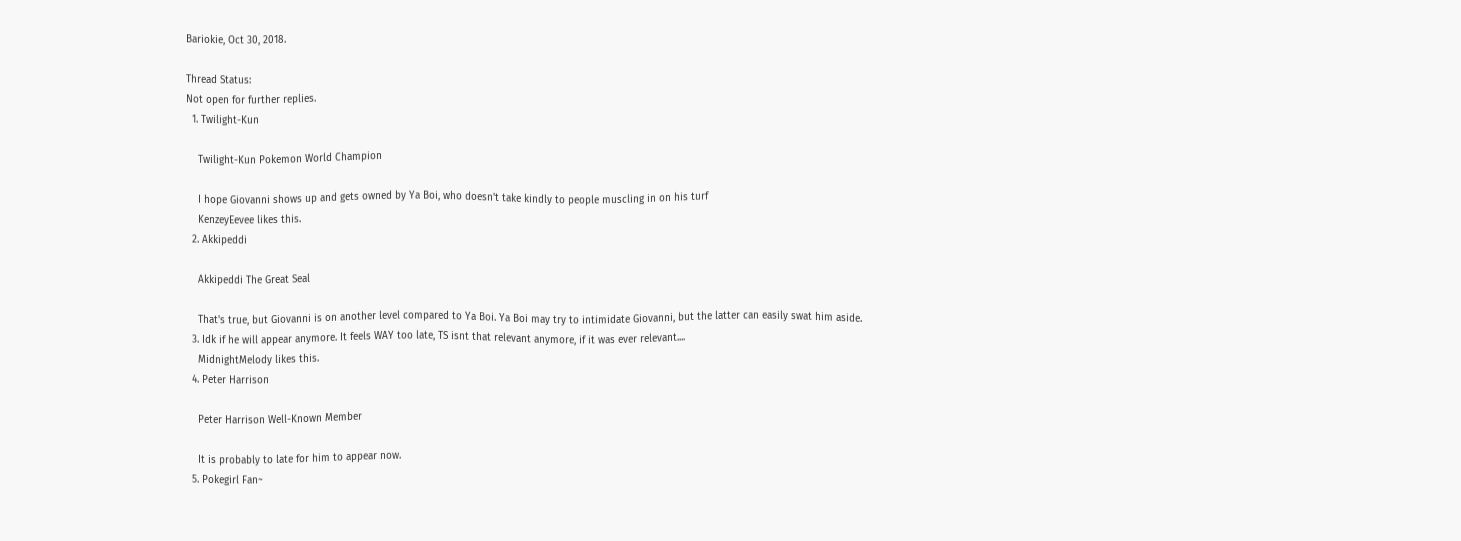Bariokie, Oct 30, 2018.

Thread Status:
Not open for further replies.
  1. Twilight-Kun

    Twilight-Kun Pokemon World Champion

    I hope Giovanni shows up and gets owned by Ya Boi, who doesn't take kindly to people muscling in on his turf
    KenzeyEevee likes this.
  2. Akkipeddi

    Akkipeddi The Great Seal

    That's true, but Giovanni is on another level compared to Ya Boi. Ya Boi may try to intimidate Giovanni, but the latter can easily swat him aside.
  3. Idk if he will appear anymore. It feels WAY too late, TS isnt that relevant anymore, if it was ever relevant....
    MidnightMelody likes this.
  4. Peter Harrison

    Peter Harrison Well-Known Member

    It is probably to late for him to appear now.
  5. Pokegirl Fan~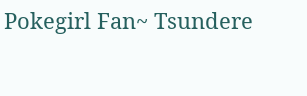Pokegirl Fan~ Tsundere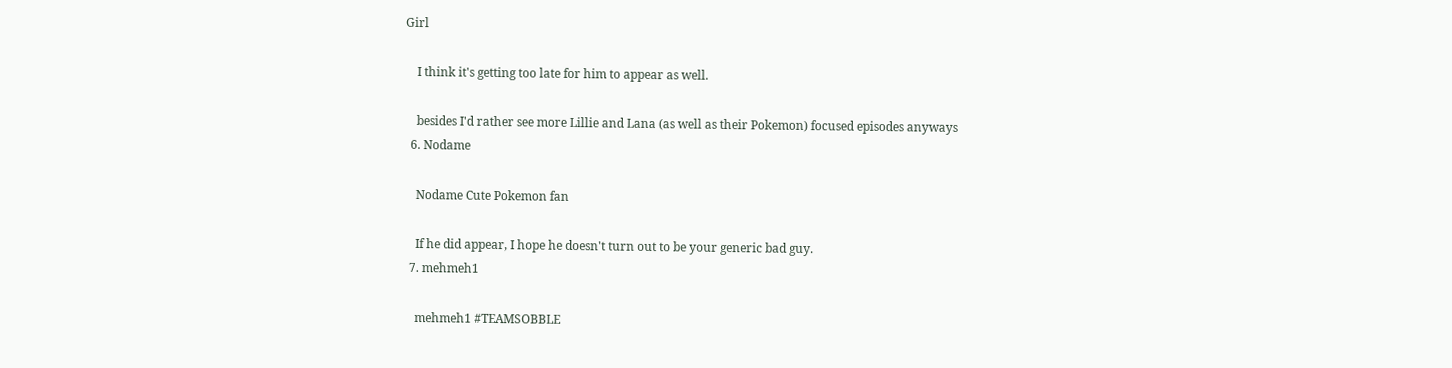Girl

    I think it's getting too late for him to appear as well.

    besides I'd rather see more Lillie and Lana (as well as their Pokemon) focused episodes anyways
  6. Nodame

    Nodame Cute Pokemon fan

    If he did appear, I hope he doesn't turn out to be your generic bad guy.
  7. mehmeh1

    mehmeh1 #TEAMSOBBLE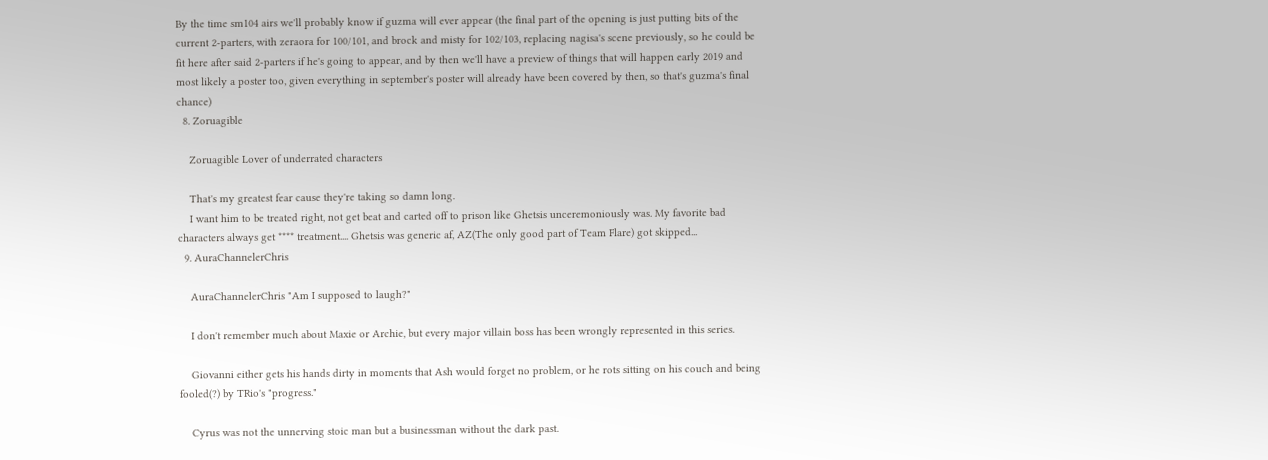By the time sm104 airs we'll probably know if guzma will ever appear (the final part of the opening is just putting bits of the current 2-parters, with zeraora for 100/101, and brock and misty for 102/103, replacing nagisa's scene previously, so he could be fit here after said 2-parters if he's going to appear, and by then we'll have a preview of things that will happen early 2019 and most likely a poster too, given everything in september's poster will already have been covered by then, so that's guzma's final chance)
  8. Zoruagible

    Zoruagible Lover of underrated characters

    That's my greatest fear cause they're taking so damn long.
    I want him to be treated right, not get beat and carted off to prison like Ghetsis unceremoniously was. My favorite bad characters always get **** treatment.... Ghetsis was generic af, AZ(The only good part of Team Flare) got skipped...
  9. AuraChannelerChris

    AuraChannelerChris "Am I supposed to laugh?"

    I don't remember much about Maxie or Archie, but every major villain boss has been wrongly represented in this series.

    Giovanni either gets his hands dirty in moments that Ash would forget no problem, or he rots sitting on his couch and being fooled(?) by TRio's "progress."

    Cyrus was not the unnerving stoic man but a businessman without the dark past.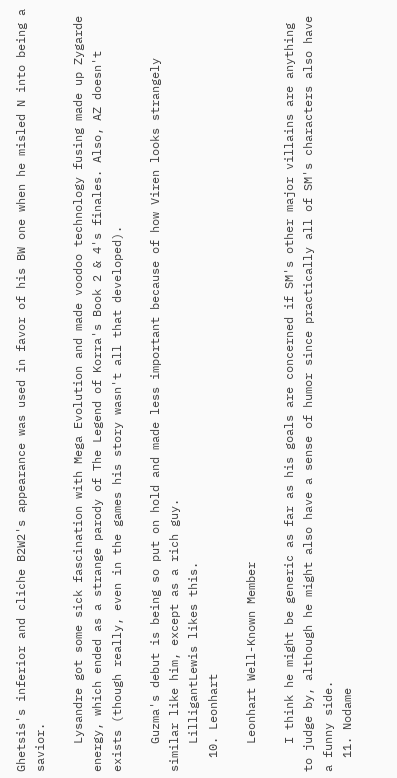Ghetsis's inferior and cliche B2W2's appearance was used in favor of his BW one when he misled N into being a savior.

    Lysandre got some sick fascination with Mega Evolution and made voodoo technology fusing made up Zygarde energy, which ended as a strange parody of The Legend of Korra's Book 2 & 4's finales. Also, AZ doesn't exists (though really, even in the games his story wasn't all that developed).

    Guzma's debut is being so put on hold and made less important because of how Viren looks strangely similar like him, except as a rich guy.
    LilligantLewis likes this.
  10. Leonhart

    Leonhart Well-Known Member

    I think he might be generic as far as his goals are concerned if SM's other major villains are anything to judge by, although he might also have a sense of humor since practically all of SM's characters also have a funny side.
  11. Nodame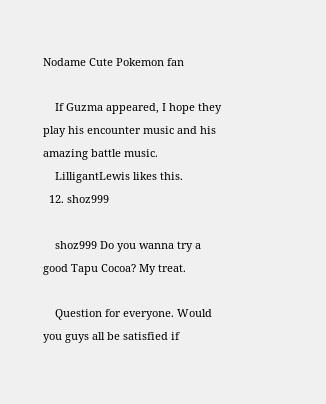Nodame Cute Pokemon fan

    If Guzma appeared, I hope they play his encounter music and his amazing battle music.
    LilligantLewis likes this.
  12. shoz999

    shoz999 Do you wanna try a good Tapu Cocoa? My treat.

    Question for everyone. Would you guys all be satisfied if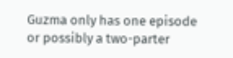Guzma only has one episode or possibly a two-parter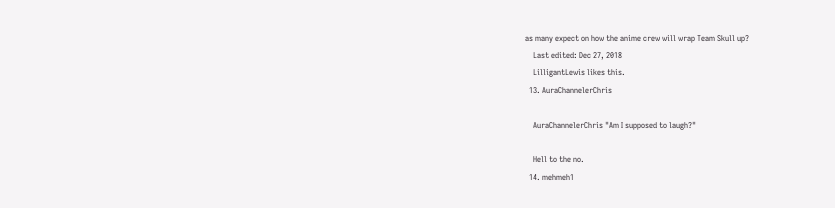as many expect on how the anime crew will wrap Team Skull up?
    Last edited: Dec 27, 2018
    LilligantLewis likes this.
  13. AuraChannelerChris

    AuraChannelerChris "Am I supposed to laugh?"

    Hell to the no.
  14. mehmeh1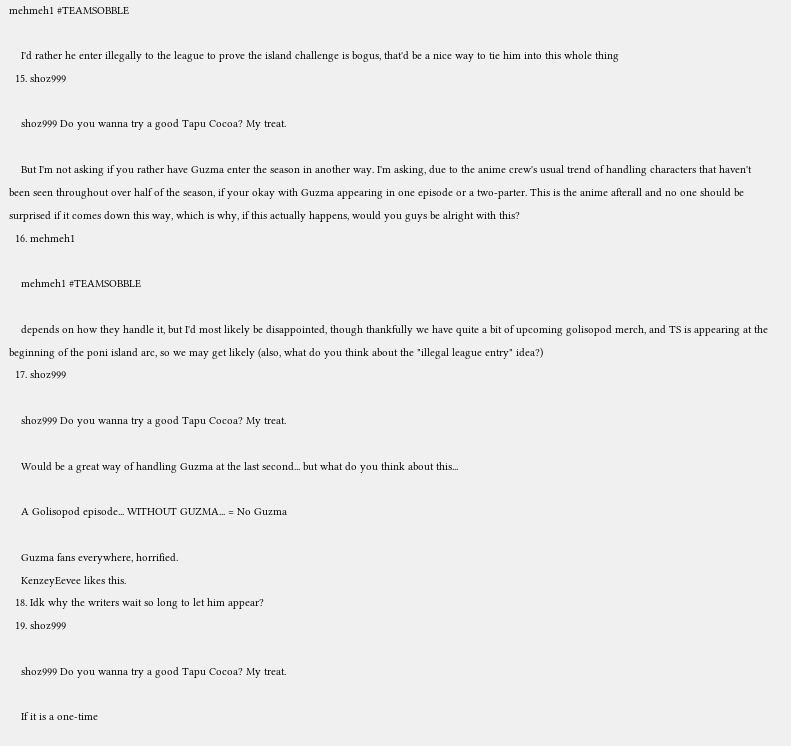mehmeh1 #TEAMSOBBLE

    I'd rather he enter illegally to the league to prove the island challenge is bogus, that'd be a nice way to tie him into this whole thing
  15. shoz999

    shoz999 Do you wanna try a good Tapu Cocoa? My treat.

    But I'm not asking if you rather have Guzma enter the season in another way. I'm asking, due to the anime crew's usual trend of handling characters that haven't been seen throughout over half of the season, if your okay with Guzma appearing in one episode or a two-parter. This is the anime afterall and no one should be surprised if it comes down this way, which is why, if this actually happens, would you guys be alright with this?
  16. mehmeh1

    mehmeh1 #TEAMSOBBLE

    depends on how they handle it, but I'd most likely be disappointed, though thankfully we have quite a bit of upcoming golisopod merch, and TS is appearing at the beginning of the poni island arc, so we may get likely (also, what do you think about the "illegal league entry" idea?)
  17. shoz999

    shoz999 Do you wanna try a good Tapu Cocoa? My treat.

    Would be a great way of handling Guzma at the last second... but what do you think about this...

    A Golisopod episode... WITHOUT GUZMA... = No Guzma

    Guzma fans everywhere, horrified.
    KenzeyEevee likes this.
  18. Idk why the writers wait so long to let him appear?
  19. shoz999

    shoz999 Do you wanna try a good Tapu Cocoa? My treat.

    If it is a one-time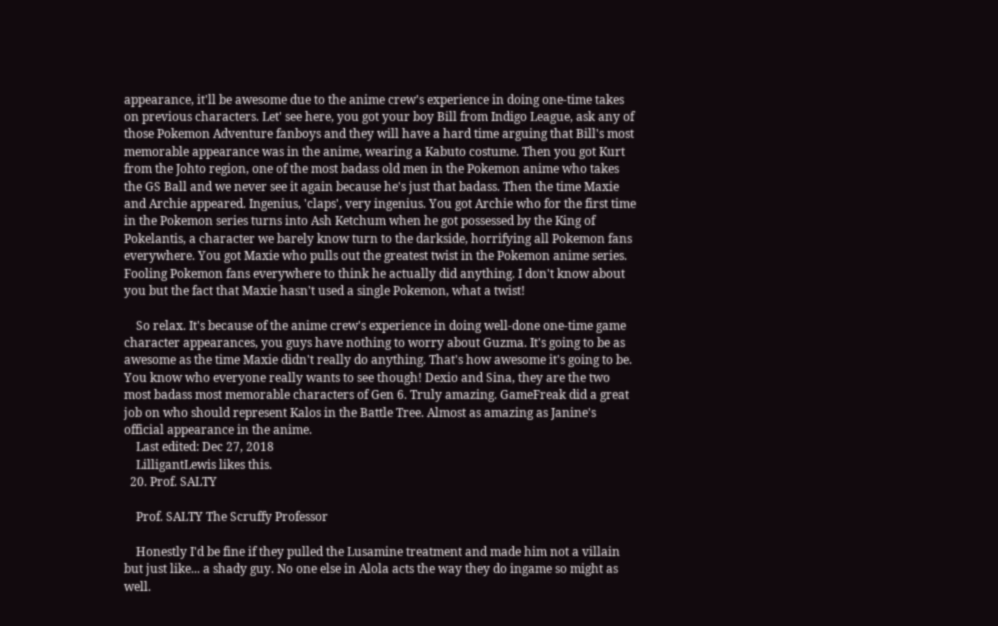appearance, it'll be awesome due to the anime crew's experience in doing one-time takes on previous characters. Let' see here, you got your boy Bill from Indigo League, ask any of those Pokemon Adventure fanboys and they will have a hard time arguing that Bill's most memorable appearance was in the anime, wearing a Kabuto costume. Then you got Kurt from the Johto region, one of the most badass old men in the Pokemon anime who takes the GS Ball and we never see it again because he's just that badass. Then the time Maxie and Archie appeared. Ingenius, 'claps', very ingenius. You got Archie who for the first time in the Pokemon series turns into Ash Ketchum when he got possessed by the King of Pokelantis, a character we barely know turn to the darkside, horrifying all Pokemon fans everywhere. You got Maxie who pulls out the greatest twist in the Pokemon anime series. Fooling Pokemon fans everywhere to think he actually did anything. I don't know about you but the fact that Maxie hasn't used a single Pokemon, what a twist!

    So relax. It's because of the anime crew's experience in doing well-done one-time game character appearances, you guys have nothing to worry about Guzma. It's going to be as awesome as the time Maxie didn't really do anything. That's how awesome it's going to be. You know who everyone really wants to see though! Dexio and Sina, they are the two most badass most memorable characters of Gen 6. Truly amazing. GameFreak did a great job on who should represent Kalos in the Battle Tree. Almost as amazing as Janine's official appearance in the anime.
    Last edited: Dec 27, 2018
    LilligantLewis likes this.
  20. Prof. SALTY

    Prof. SALTY The Scruffy Professor

    Honestly I'd be fine if they pulled the Lusamine treatment and made him not a villain but just like... a shady guy. No one else in Alola acts the way they do ingame so might as well.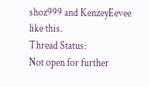shoz999 and KenzeyEevee like this.
Thread Status:
Not open for further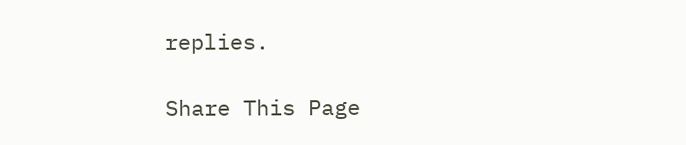replies.

Share This Page